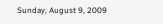Sunday, August 9, 2009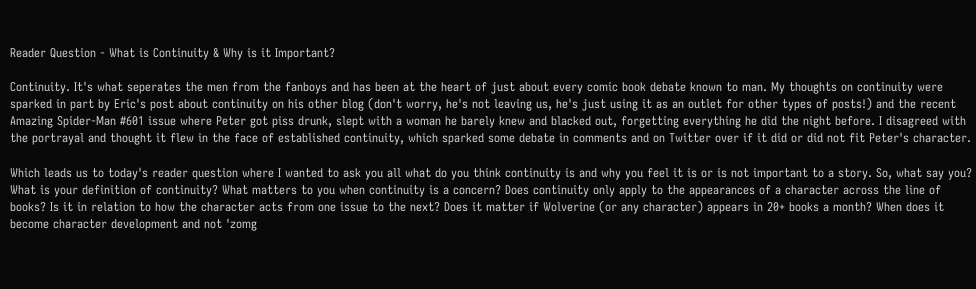Reader Question - What is Continuity & Why is it Important?

Continuity. It's what seperates the men from the fanboys and has been at the heart of just about every comic book debate known to man. My thoughts on continuity were sparked in part by Eric's post about continuity on his other blog (don't worry, he's not leaving us, he's just using it as an outlet for other types of posts!) and the recent Amazing Spider-Man #601 issue where Peter got piss drunk, slept with a woman he barely knew and blacked out, forgetting everything he did the night before. I disagreed with the portrayal and thought it flew in the face of established continuity, which sparked some debate in comments and on Twitter over if it did or did not fit Peter's character.

Which leads us to today's reader question where I wanted to ask you all what do you think continuity is and why you feel it is or is not important to a story. So, what say you? What is your definition of continuity? What matters to you when continuity is a concern? Does continuity only apply to the appearances of a character across the line of books? Is it in relation to how the character acts from one issue to the next? Does it matter if Wolverine (or any character) appears in 20+ books a month? When does it become character development and not 'zomg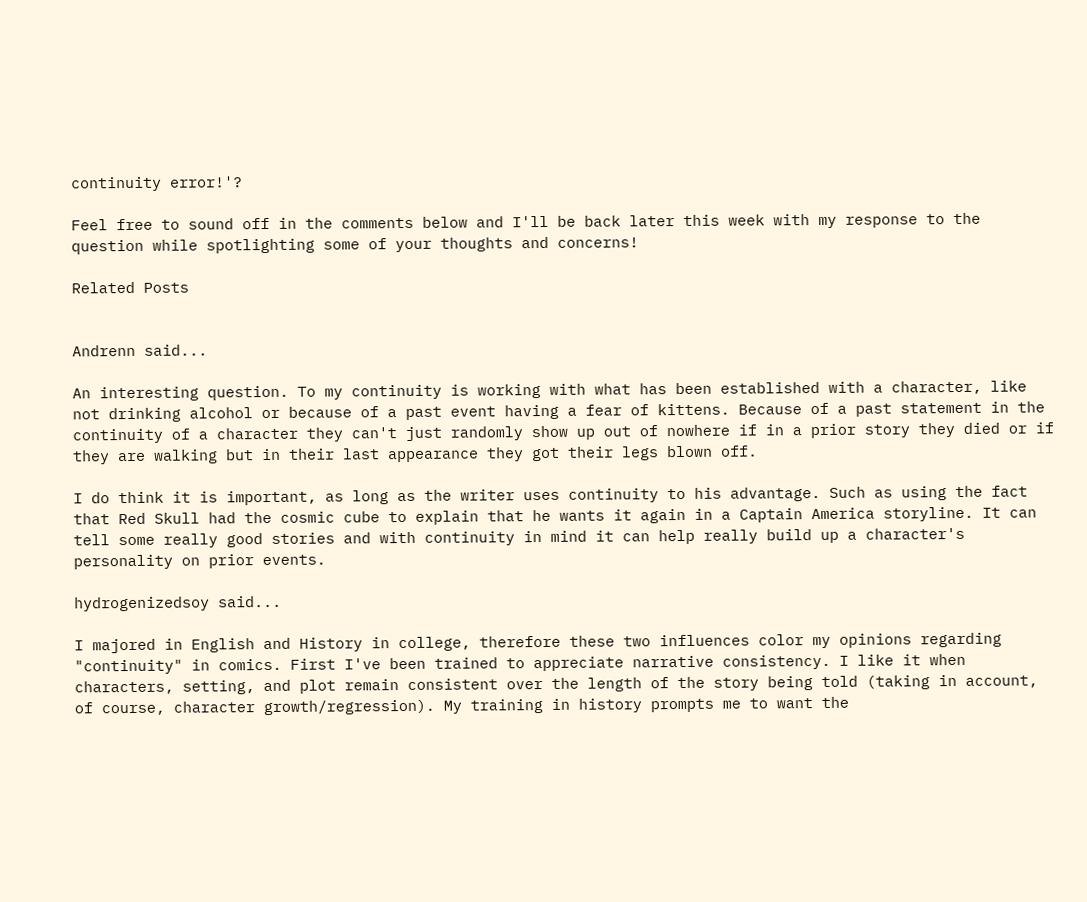continuity error!'?

Feel free to sound off in the comments below and I'll be back later this week with my response to the question while spotlighting some of your thoughts and concerns!

Related Posts


Andrenn said...

An interesting question. To my continuity is working with what has been established with a character, like not drinking alcohol or because of a past event having a fear of kittens. Because of a past statement in the continuity of a character they can't just randomly show up out of nowhere if in a prior story they died or if they are walking but in their last appearance they got their legs blown off.

I do think it is important, as long as the writer uses continuity to his advantage. Such as using the fact that Red Skull had the cosmic cube to explain that he wants it again in a Captain America storyline. It can tell some really good stories and with continuity in mind it can help really build up a character's personality on prior events.

hydrogenizedsoy said...

I majored in English and History in college, therefore these two influences color my opinions regarding "continuity" in comics. First I've been trained to appreciate narrative consistency. I like it when characters, setting, and plot remain consistent over the length of the story being told (taking in account, of course, character growth/regression). My training in history prompts me to want the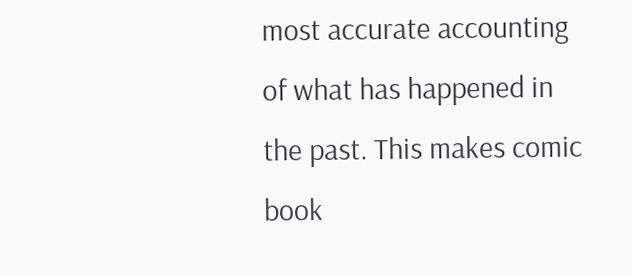most accurate accounting of what has happened in the past. This makes comic book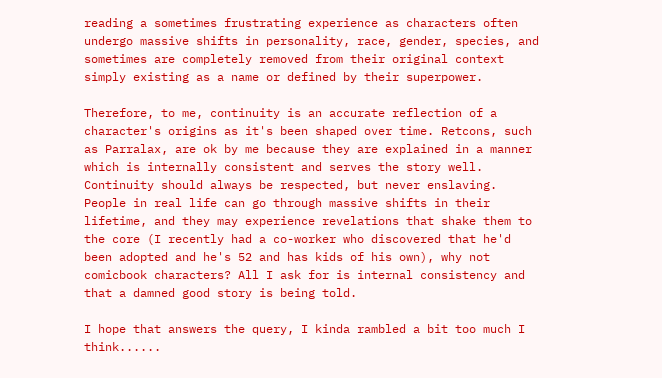reading a sometimes frustrating experience as characters often undergo massive shifts in personality, race, gender, species, and sometimes are completely removed from their original context simply existing as a name or defined by their superpower.

Therefore, to me, continuity is an accurate reflection of a character's origins as it's been shaped over time. Retcons, such as Parralax, are ok by me because they are explained in a manner which is internally consistent and serves the story well. Continuity should always be respected, but never enslaving. People in real life can go through massive shifts in their lifetime, and they may experience revelations that shake them to the core (I recently had a co-worker who discovered that he'd been adopted and he's 52 and has kids of his own), why not comicbook characters? All I ask for is internal consistency and that a damned good story is being told.

I hope that answers the query, I kinda rambled a bit too much I think......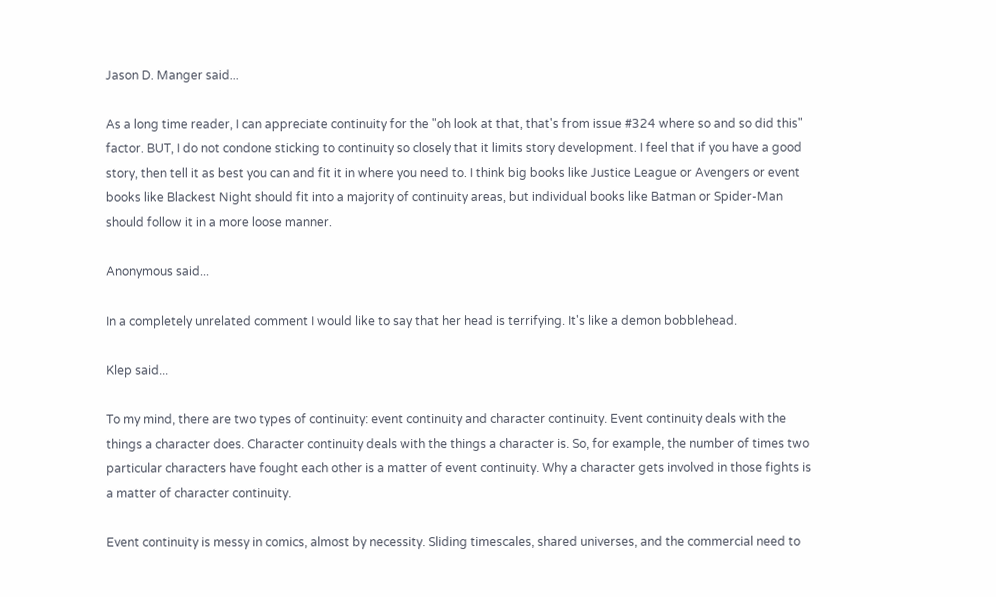Jason D. Manger said...

As a long time reader, I can appreciate continuity for the "oh look at that, that's from issue #324 where so and so did this" factor. BUT, I do not condone sticking to continuity so closely that it limits story development. I feel that if you have a good story, then tell it as best you can and fit it in where you need to. I think big books like Justice League or Avengers or event books like Blackest Night should fit into a majority of continuity areas, but individual books like Batman or Spider-Man should follow it in a more loose manner.

Anonymous said...

In a completely unrelated comment I would like to say that her head is terrifying. It's like a demon bobblehead.

Klep said...

To my mind, there are two types of continuity: event continuity and character continuity. Event continuity deals with the things a character does. Character continuity deals with the things a character is. So, for example, the number of times two particular characters have fought each other is a matter of event continuity. Why a character gets involved in those fights is a matter of character continuity.

Event continuity is messy in comics, almost by necessity. Sliding timescales, shared universes, and the commercial need to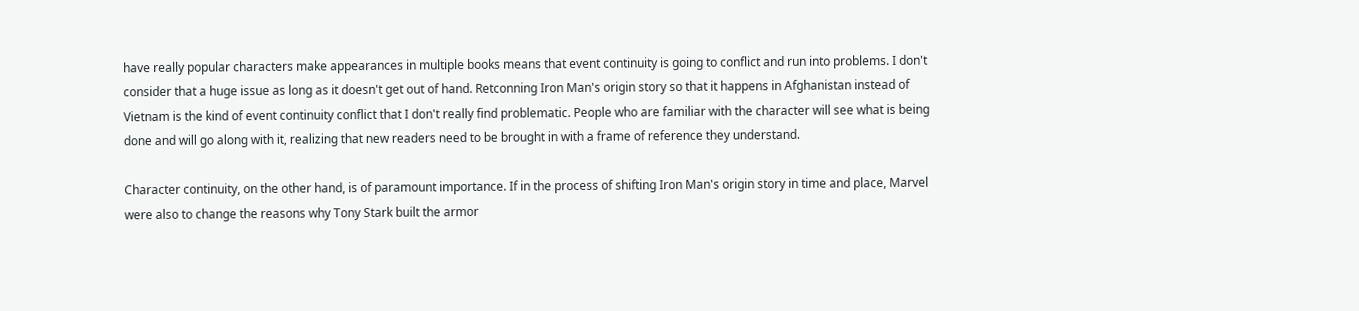have really popular characters make appearances in multiple books means that event continuity is going to conflict and run into problems. I don't consider that a huge issue as long as it doesn't get out of hand. Retconning Iron Man's origin story so that it happens in Afghanistan instead of Vietnam is the kind of event continuity conflict that I don't really find problematic. People who are familiar with the character will see what is being done and will go along with it, realizing that new readers need to be brought in with a frame of reference they understand.

Character continuity, on the other hand, is of paramount importance. If in the process of shifting Iron Man's origin story in time and place, Marvel were also to change the reasons why Tony Stark built the armor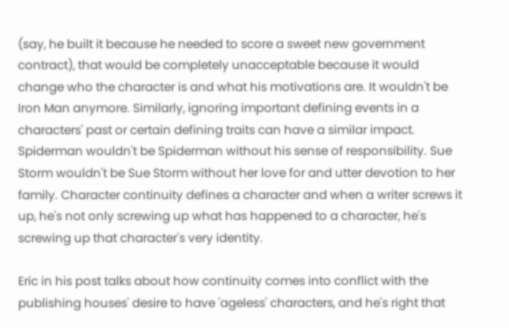(say, he built it because he needed to score a sweet new government contract), that would be completely unacceptable because it would change who the character is and what his motivations are. It wouldn't be Iron Man anymore. Similarly, ignoring important defining events in a characters' past or certain defining traits can have a similar impact. Spiderman wouldn't be Spiderman without his sense of responsibility. Sue Storm wouldn't be Sue Storm without her love for and utter devotion to her family. Character continuity defines a character and when a writer screws it up, he's not only screwing up what has happened to a character, he's screwing up that character's very identity.

Eric in his post talks about how continuity comes into conflict with the publishing houses' desire to have 'ageless' characters, and he's right that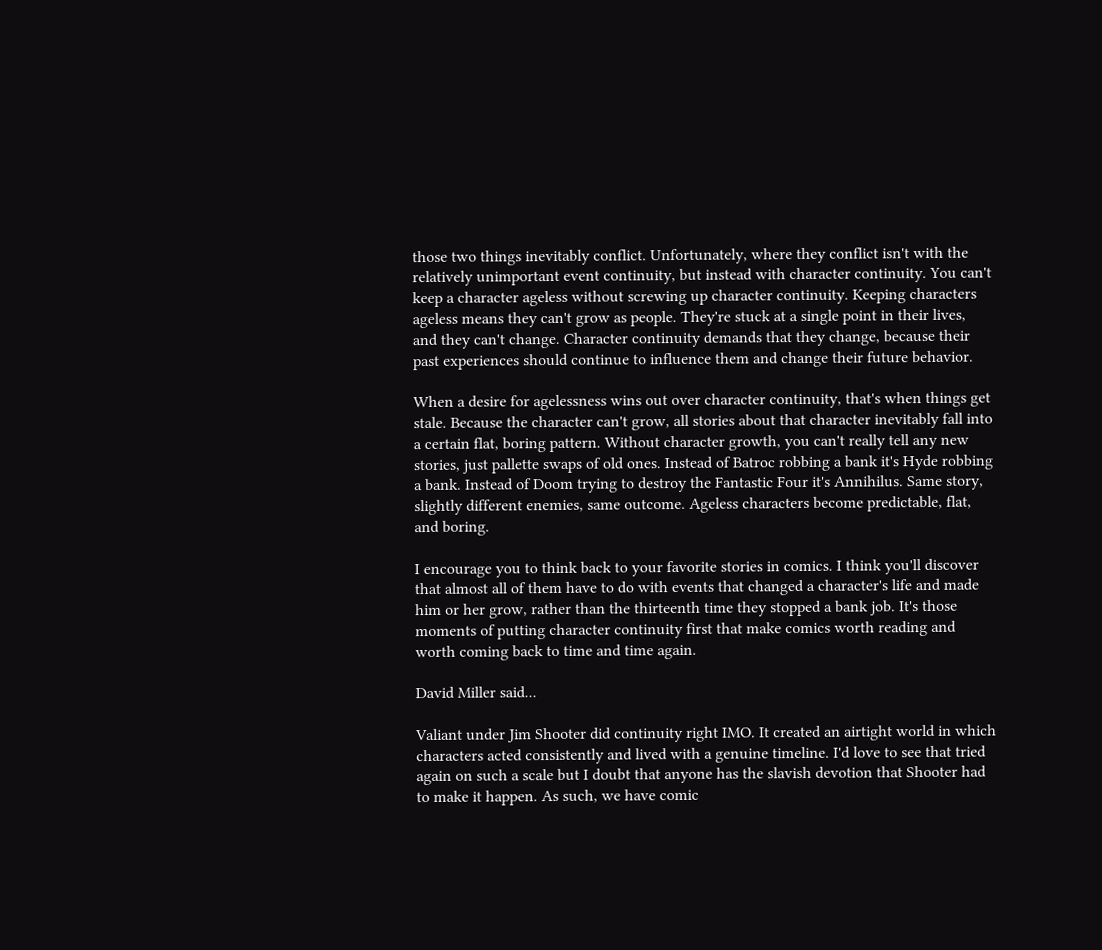those two things inevitably conflict. Unfortunately, where they conflict isn't with the relatively unimportant event continuity, but instead with character continuity. You can't keep a character ageless without screwing up character continuity. Keeping characters ageless means they can't grow as people. They're stuck at a single point in their lives, and they can't change. Character continuity demands that they change, because their past experiences should continue to influence them and change their future behavior.

When a desire for agelessness wins out over character continuity, that's when things get stale. Because the character can't grow, all stories about that character inevitably fall into a certain flat, boring pattern. Without character growth, you can't really tell any new stories, just pallette swaps of old ones. Instead of Batroc robbing a bank it's Hyde robbing a bank. Instead of Doom trying to destroy the Fantastic Four it's Annihilus. Same story, slightly different enemies, same outcome. Ageless characters become predictable, flat, and boring.

I encourage you to think back to your favorite stories in comics. I think you'll discover that almost all of them have to do with events that changed a character's life and made him or her grow, rather than the thirteenth time they stopped a bank job. It's those moments of putting character continuity first that make comics worth reading and worth coming back to time and time again.

David Miller said...

Valiant under Jim Shooter did continuity right IMO. It created an airtight world in which characters acted consistently and lived with a genuine timeline. I'd love to see that tried again on such a scale but I doubt that anyone has the slavish devotion that Shooter had to make it happen. As such, we have comic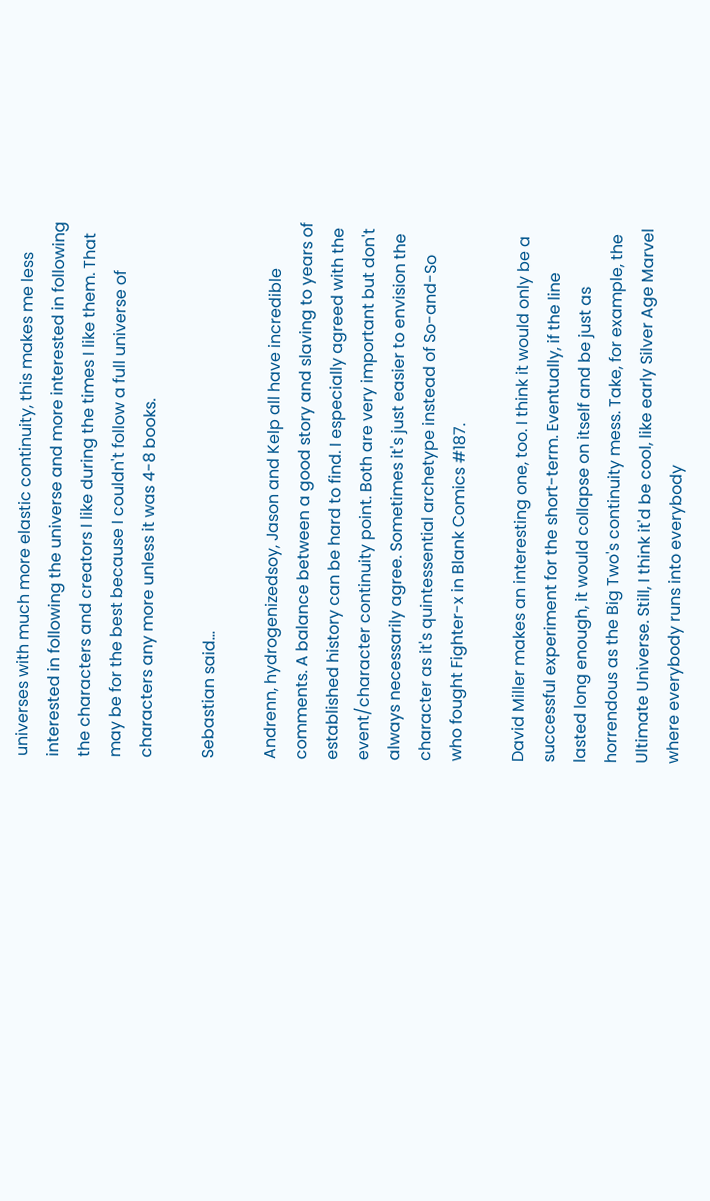universes with much more elastic continuity, this makes me less interested in following the universe and more interested in following the characters and creators I like during the times I like them. That may be for the best because I couldn't follow a full universe of characters any more unless it was 4-8 books.

Sebastian said...

Andrenn, hydrogenizedsoy, Jason and Kelp all have incredible comments. A balance between a good story and slaving to years of established history can be hard to find. I especially agreed with the event/character continuity point. Both are very important but don't always necessarily agree. Sometimes it's just easier to envision the character as it's quintessential archetype instead of So-and-So who fought Fighter-x in Blank Comics #187.

David Miller makes an interesting one, too. I think it would only be a successful experiment for the short-term. Eventually, if the line lasted long enough, it would collapse on itself and be just as horrendous as the Big Two's continuity mess. Take, for example, the Ultimate Universe. Still, I think it'd be cool, like early Silver Age Marvel where everybody runs into everybody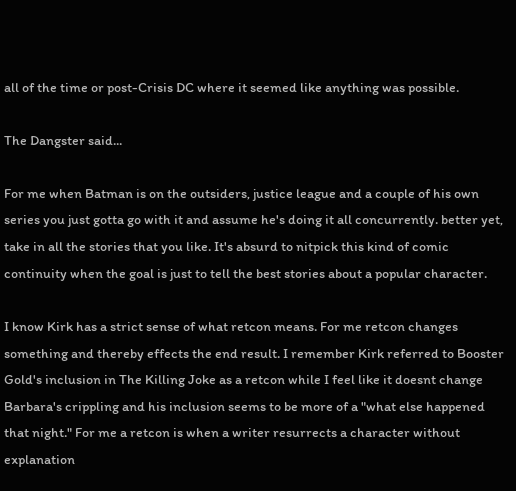all of the time or post-Crisis DC where it seemed like anything was possible.

The Dangster said...

For me when Batman is on the outsiders, justice league and a couple of his own series you just gotta go with it and assume he's doing it all concurrently. better yet, take in all the stories that you like. It's absurd to nitpick this kind of comic continuity when the goal is just to tell the best stories about a popular character.

I know Kirk has a strict sense of what retcon means. For me retcon changes something and thereby effects the end result. I remember Kirk referred to Booster Gold's inclusion in The Killing Joke as a retcon while I feel like it doesnt change Barbara's crippling and his inclusion seems to be more of a "what else happened that night." For me a retcon is when a writer resurrects a character without explanation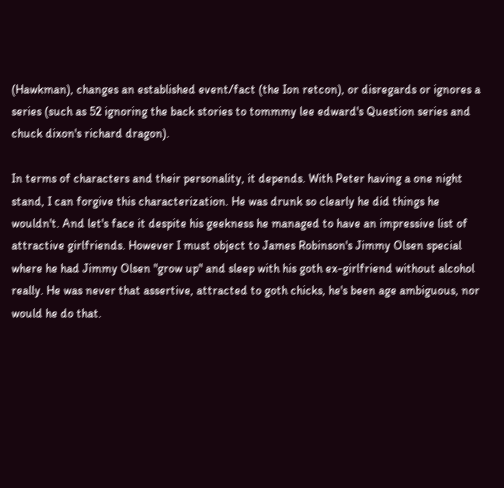(Hawkman), changes an established event/fact (the Ion retcon), or disregards or ignores a series (such as 52 ignoring the back stories to tommmy lee edward's Question series and chuck dixon's richard dragon).

In terms of characters and their personality, it depends. With Peter having a one night stand, I can forgive this characterization. He was drunk so clearly he did things he wouldn't. And let's face it despite his geekness he managed to have an impressive list of attractive girlfriends. However I must object to James Robinson's Jimmy Olsen special where he had Jimmy Olsen "grow up" and sleep with his goth ex-girlfriend without alcohol really. He was never that assertive, attracted to goth chicks, he's been age ambiguous, nor would he do that.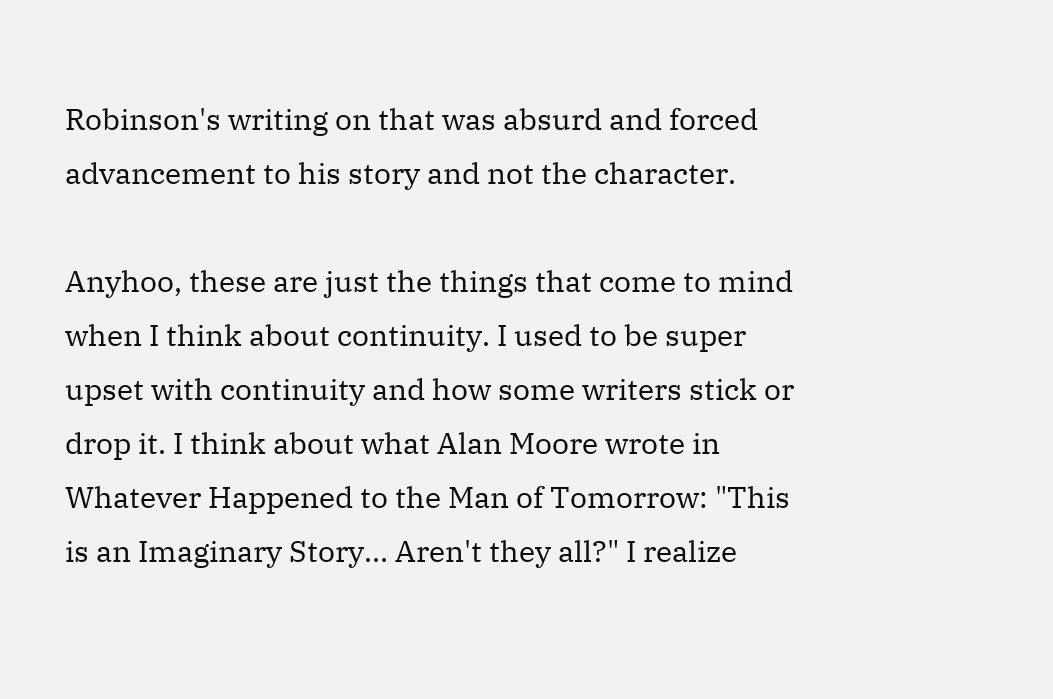Robinson's writing on that was absurd and forced advancement to his story and not the character.

Anyhoo, these are just the things that come to mind when I think about continuity. I used to be super upset with continuity and how some writers stick or drop it. I think about what Alan Moore wrote in Whatever Happened to the Man of Tomorrow: "This is an Imaginary Story... Aren't they all?" I realize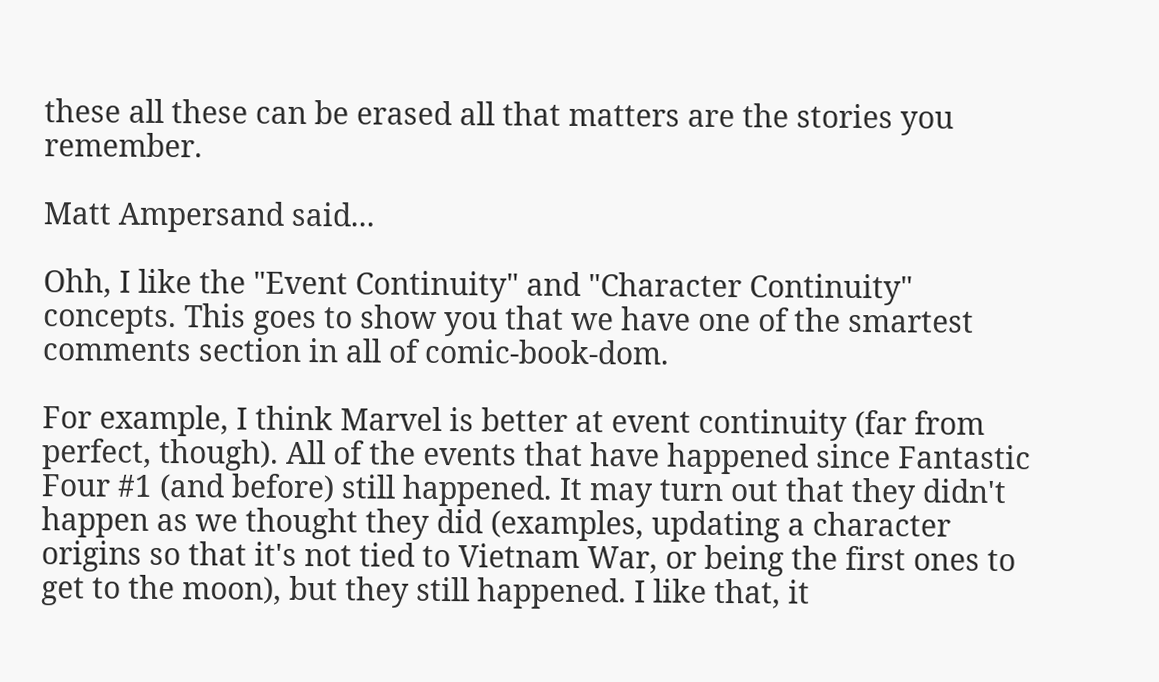these all these can be erased all that matters are the stories you remember.

Matt Ampersand said...

Ohh, I like the "Event Continuity" and "Character Continuity" concepts. This goes to show you that we have one of the smartest comments section in all of comic-book-dom.

For example, I think Marvel is better at event continuity (far from perfect, though). All of the events that have happened since Fantastic Four #1 (and before) still happened. It may turn out that they didn't happen as we thought they did (examples, updating a character origins so that it's not tied to Vietnam War, or being the first ones to get to the moon), but they still happened. I like that, it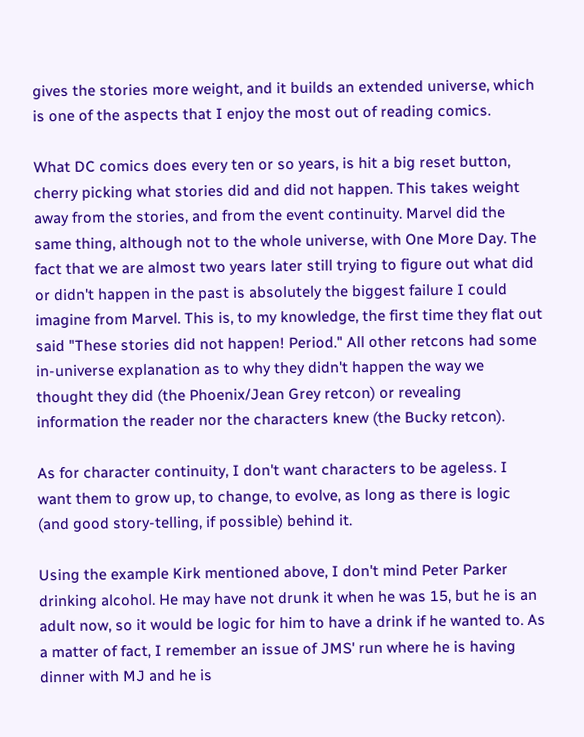gives the stories more weight, and it builds an extended universe, which is one of the aspects that I enjoy the most out of reading comics.

What DC comics does every ten or so years, is hit a big reset button, cherry picking what stories did and did not happen. This takes weight away from the stories, and from the event continuity. Marvel did the same thing, although not to the whole universe, with One More Day. The fact that we are almost two years later still trying to figure out what did or didn't happen in the past is absolutely the biggest failure I could imagine from Marvel. This is, to my knowledge, the first time they flat out said "These stories did not happen! Period." All other retcons had some in-universe explanation as to why they didn't happen the way we thought they did (the Phoenix/Jean Grey retcon) or revealing information the reader nor the characters knew (the Bucky retcon).

As for character continuity, I don't want characters to be ageless. I want them to grow up, to change, to evolve, as long as there is logic (and good story-telling, if possible) behind it.

Using the example Kirk mentioned above, I don't mind Peter Parker drinking alcohol. He may have not drunk it when he was 15, but he is an adult now, so it would be logic for him to have a drink if he wanted to. As a matter of fact, I remember an issue of JMS' run where he is having dinner with MJ and he is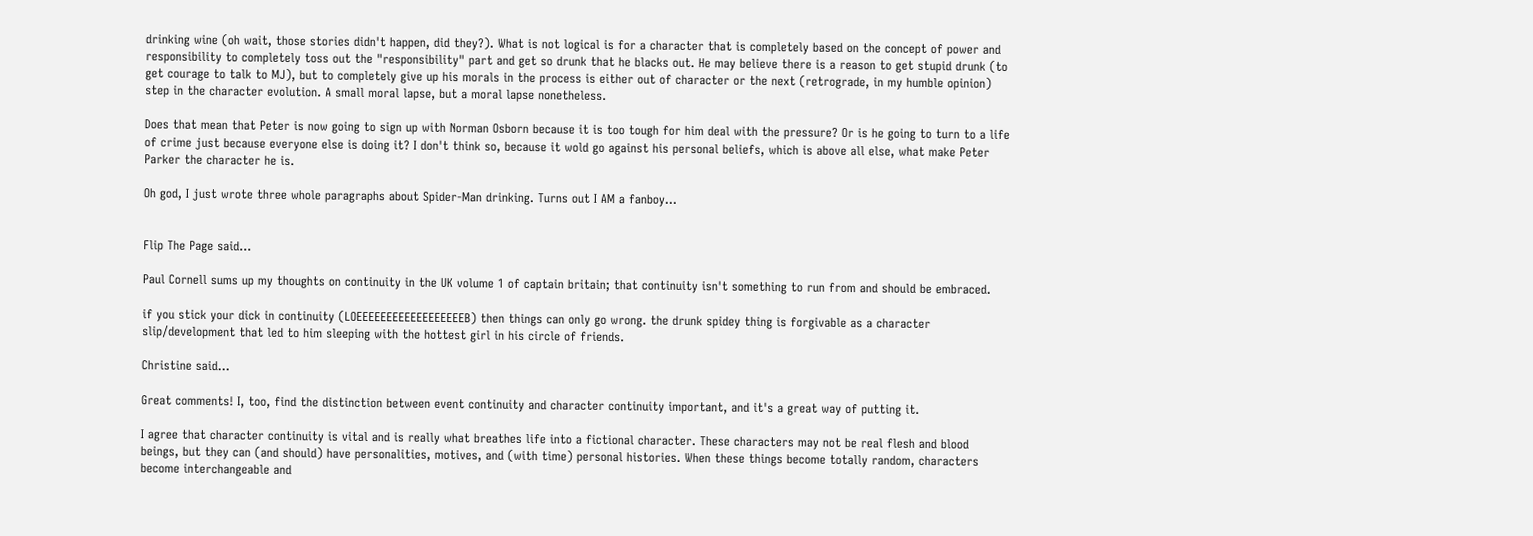drinking wine (oh wait, those stories didn't happen, did they?). What is not logical is for a character that is completely based on the concept of power and responsibility to completely toss out the "responsibility" part and get so drunk that he blacks out. He may believe there is a reason to get stupid drunk (to get courage to talk to MJ), but to completely give up his morals in the process is either out of character or the next (retrograde, in my humble opinion) step in the character evolution. A small moral lapse, but a moral lapse nonetheless.

Does that mean that Peter is now going to sign up with Norman Osborn because it is too tough for him deal with the pressure? Or is he going to turn to a life of crime just because everyone else is doing it? I don't think so, because it wold go against his personal beliefs, which is above all else, what make Peter Parker the character he is.

Oh god, I just wrote three whole paragraphs about Spider-Man drinking. Turns out I AM a fanboy...


Flip The Page said...

Paul Cornell sums up my thoughts on continuity in the UK volume 1 of captain britain; that continuity isn't something to run from and should be embraced.

if you stick your dick in continuity (LOEEEEEEEEEEEEEEEEEEB) then things can only go wrong. the drunk spidey thing is forgivable as a character slip/development that led to him sleeping with the hottest girl in his circle of friends.

Christine said...

Great comments! I, too, find the distinction between event continuity and character continuity important, and it's a great way of putting it.

I agree that character continuity is vital and is really what breathes life into a fictional character. These characters may not be real flesh and blood beings, but they can (and should) have personalities, motives, and (with time) personal histories. When these things become totally random, characters become interchangeable and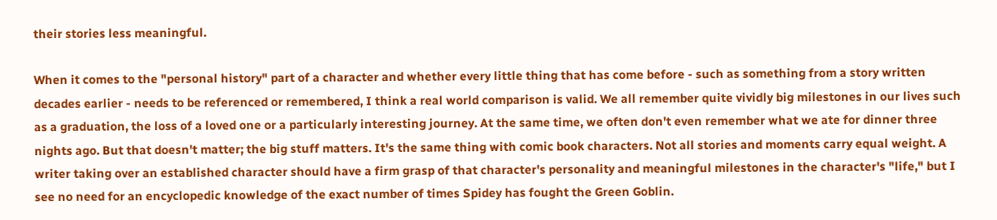their stories less meaningful.

When it comes to the "personal history" part of a character and whether every little thing that has come before - such as something from a story written decades earlier - needs to be referenced or remembered, I think a real world comparison is valid. We all remember quite vividly big milestones in our lives such as a graduation, the loss of a loved one or a particularly interesting journey. At the same time, we often don't even remember what we ate for dinner three nights ago. But that doesn't matter; the big stuff matters. It's the same thing with comic book characters. Not all stories and moments carry equal weight. A writer taking over an established character should have a firm grasp of that character's personality and meaningful milestones in the character's "life," but I see no need for an encyclopedic knowledge of the exact number of times Spidey has fought the Green Goblin.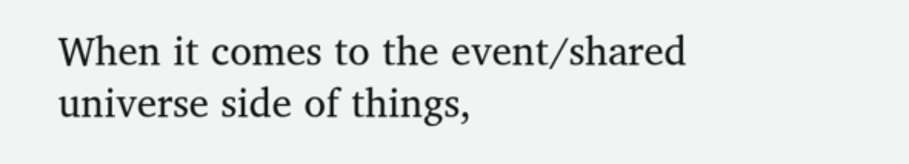When it comes to the event/shared universe side of things,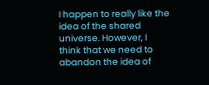I happen to really like the idea of the shared universe. However, I think that we need to abandon the idea of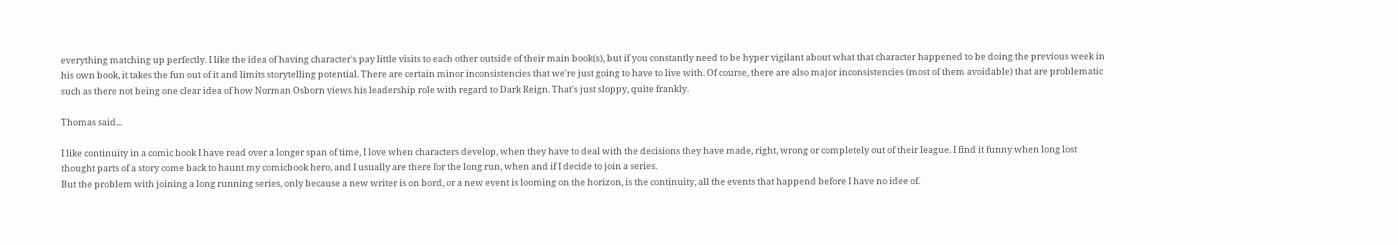everything matching up perfectly. I like the idea of having character's pay little visits to each other outside of their main book(s), but if you constantly need to be hyper vigilant about what that character happened to be doing the previous week in his own book, it takes the fun out of it and limits storytelling potential. There are certain minor inconsistencies that we're just going to have to live with. Of course, there are also major inconsistencies (most of them avoidable) that are problematic such as there not being one clear idea of how Norman Osborn views his leadership role with regard to Dark Reign. That's just sloppy, quite frankly.

Thomas said...

I like continuity in a comic book I have read over a longer span of time, I love when characters develop, when they have to deal with the decisions they have made, right, wrong or completely out of their league. I find it funny when long lost thought parts of a story come back to haunt my comicbook hero, and I usually are there for the long run, when and if I decide to join a series.
But the problem with joining a long running series, only because a new writer is on bord, or a new event is looming on the horizon, is the continuity, all the events that happend before I have no idee of.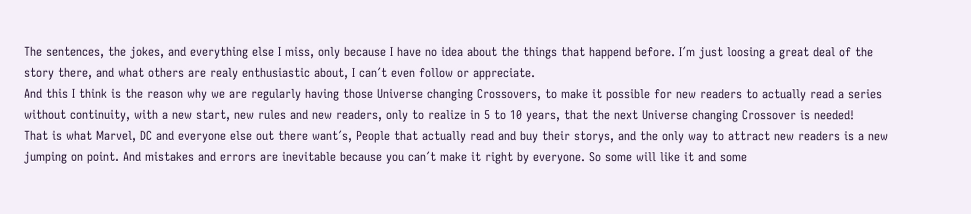The sentences, the jokes, and everything else I miss, only because I have no idea about the things that happend before. I´m just loosing a great deal of the story there, and what others are realy enthusiastic about, I can´t even follow or appreciate.
And this I think is the reason why we are regularly having those Universe changing Crossovers, to make it possible for new readers to actually read a series without continuity, with a new start, new rules and new readers, only to realize in 5 to 10 years, that the next Universe changing Crossover is needed!
That is what Marvel, DC and everyone else out there want´s, People that actually read and buy their storys, and the only way to attract new readers is a new jumping on point. And mistakes and errors are inevitable because you can´t make it right by everyone. So some will like it and some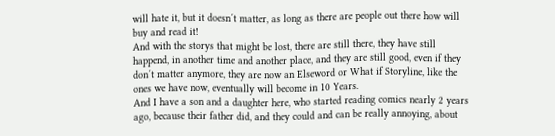will hate it, but it doesn´t matter, as long as there are people out there how will buy and read it!
And with the storys that might be lost, there are still there, they have still happend, in another time and another place, and they are still good, even if they don´t matter anymore, they are now an Elseword or What if Storyline, like the ones we have now, eventually will become in 10 Years.
And I have a son and a daughter here, who started reading comics nearly 2 years ago, because their father did, and they could and can be really annoying, about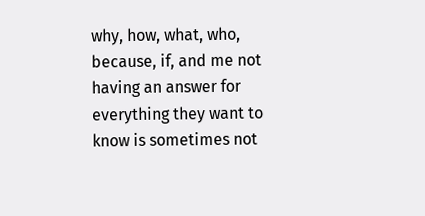why, how, what, who, because, if, and me not having an answer for everything they want to know is sometimes not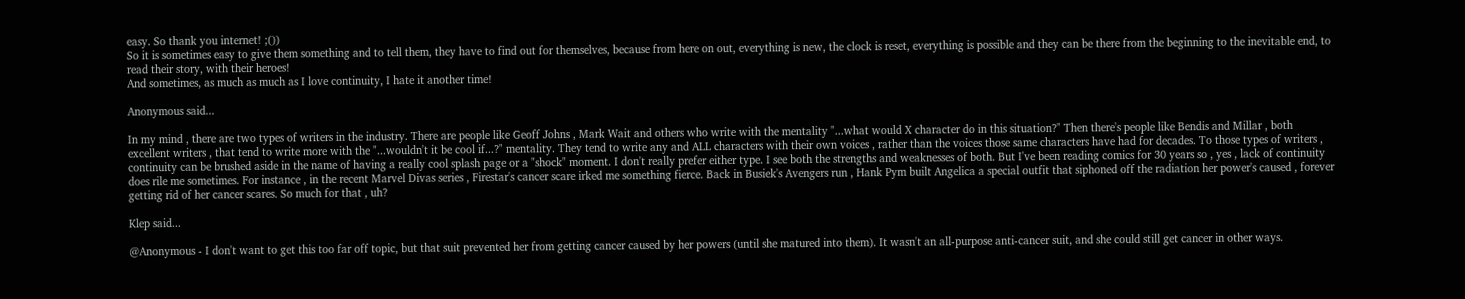easy. So thank you internet! ;())
So it is sometimes easy to give them something and to tell them, they have to find out for themselves, because from here on out, everything is new, the clock is reset, everything is possible and they can be there from the beginning to the inevitable end, to read their story, with their heroes!
And sometimes, as much as much as I love continuity, I hate it another time!

Anonymous said...

In my mind , there are two types of writers in the industry. There are people like Geoff Johns , Mark Wait and others who write with the mentality "...what would X character do in this situation?" Then there's people like Bendis and Millar , both excellent writers , that tend to write more with the "...wouldn't it be cool if...?" mentality. They tend to write any and ALL characters with their own voices , rather than the voices those same characters have had for decades. To those types of writers , continuity can be brushed aside in the name of having a really cool splash page or a "shock" moment. I don't really prefer either type. I see both the strengths and weaknesses of both. But I've been reading comics for 30 years so , yes , lack of continuity does rile me sometimes. For instance , in the recent Marvel Divas series , Firestar's cancer scare irked me something fierce. Back in Busiek's Avengers run , Hank Pym built Angelica a special outfit that siphoned off the radiation her power's caused , forever getting rid of her cancer scares. So much for that , uh?

Klep said...

@Anonymous - I don't want to get this too far off topic, but that suit prevented her from getting cancer caused by her powers (until she matured into them). It wasn't an all-purpose anti-cancer suit, and she could still get cancer in other ways.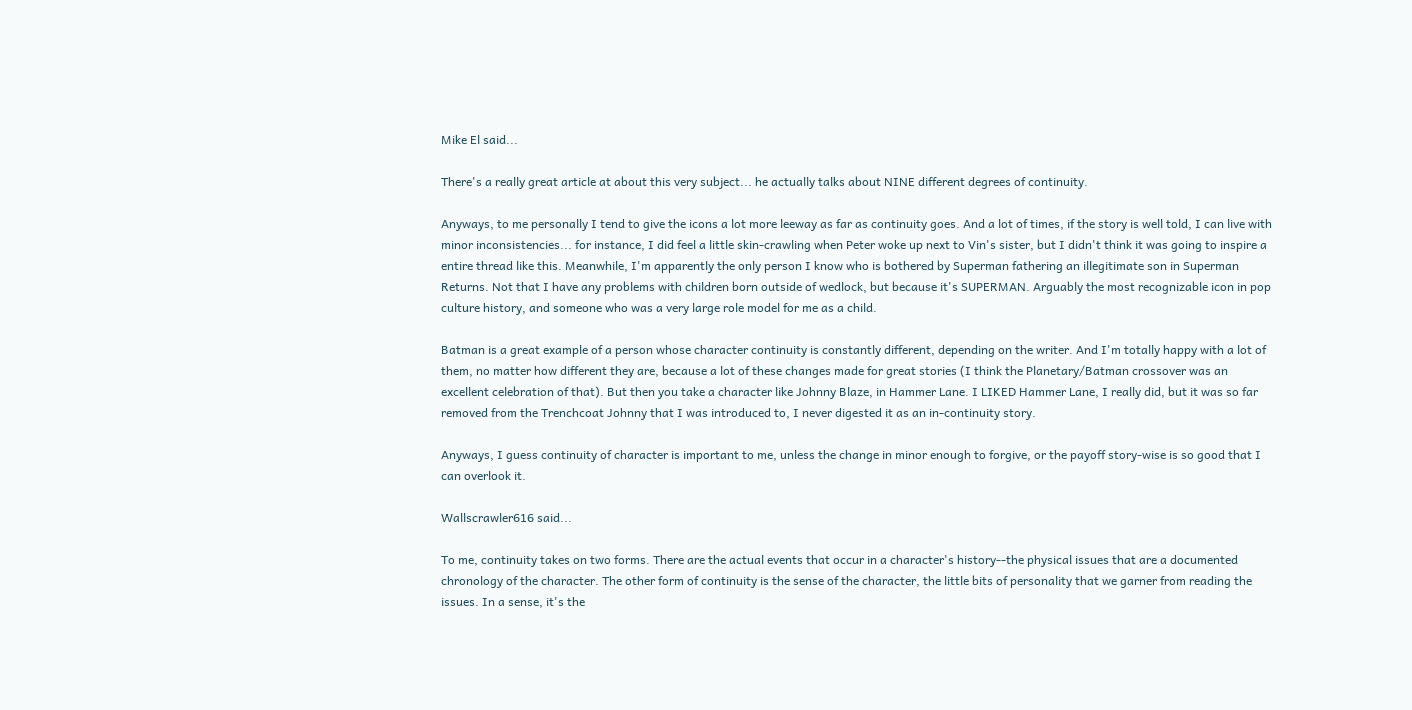Mike El said...

There's a really great article at about this very subject... he actually talks about NINE different degrees of continuity.

Anyways, to me personally I tend to give the icons a lot more leeway as far as continuity goes. And a lot of times, if the story is well told, I can live with minor inconsistencies... for instance, I did feel a little skin-crawling when Peter woke up next to Vin's sister, but I didn't think it was going to inspire a entire thread like this. Meanwhile, I'm apparently the only person I know who is bothered by Superman fathering an illegitimate son in Superman Returns. Not that I have any problems with children born outside of wedlock, but because it's SUPERMAN. Arguably the most recognizable icon in pop culture history, and someone who was a very large role model for me as a child.

Batman is a great example of a person whose character continuity is constantly different, depending on the writer. And I'm totally happy with a lot of them, no matter how different they are, because a lot of these changes made for great stories (I think the Planetary/Batman crossover was an excellent celebration of that). But then you take a character like Johnny Blaze, in Hammer Lane. I LIKED Hammer Lane, I really did, but it was so far removed from the Trenchcoat Johnny that I was introduced to, I never digested it as an in-continuity story.

Anyways, I guess continuity of character is important to me, unless the change in minor enough to forgive, or the payoff story-wise is so good that I can overlook it.

Wallscrawler616 said...

To me, continuity takes on two forms. There are the actual events that occur in a character's history--the physical issues that are a documented chronology of the character. The other form of continuity is the sense of the character, the little bits of personality that we garner from reading the issues. In a sense, it's the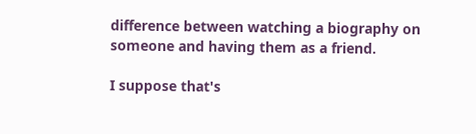difference between watching a biography on someone and having them as a friend.

I suppose that's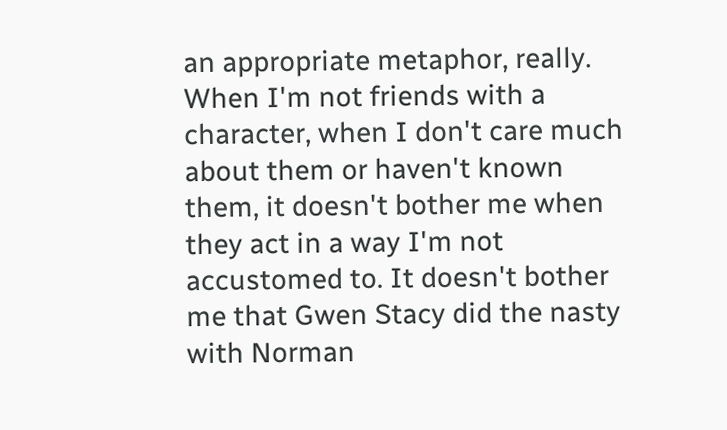an appropriate metaphor, really. When I'm not friends with a character, when I don't care much about them or haven't known them, it doesn't bother me when they act in a way I'm not accustomed to. It doesn't bother me that Gwen Stacy did the nasty with Norman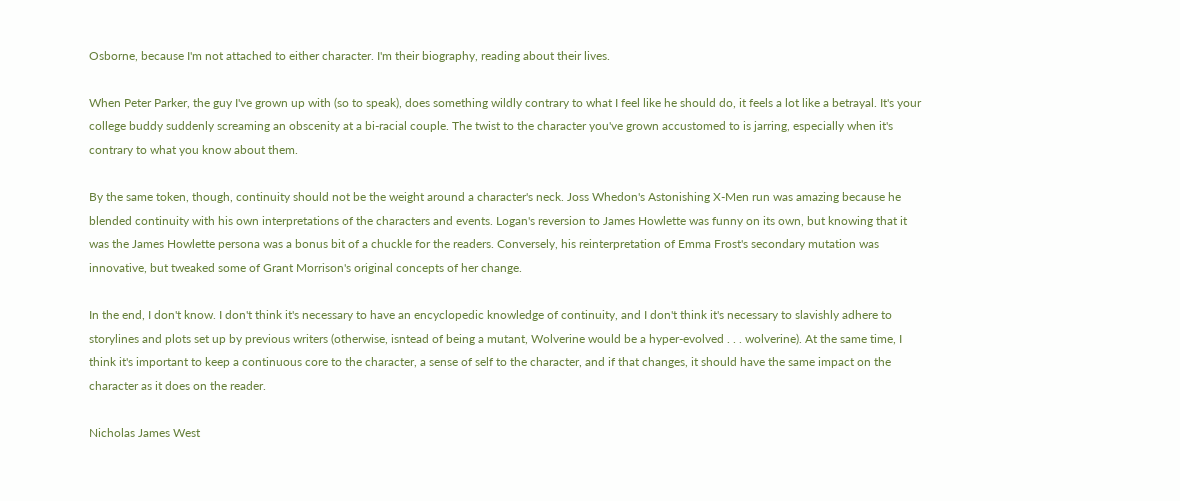Osborne, because I'm not attached to either character. I'm their biography, reading about their lives.

When Peter Parker, the guy I've grown up with (so to speak), does something wildly contrary to what I feel like he should do, it feels a lot like a betrayal. It's your college buddy suddenly screaming an obscenity at a bi-racial couple. The twist to the character you've grown accustomed to is jarring, especially when it's contrary to what you know about them.

By the same token, though, continuity should not be the weight around a character's neck. Joss Whedon's Astonishing X-Men run was amazing because he blended continuity with his own interpretations of the characters and events. Logan's reversion to James Howlette was funny on its own, but knowing that it was the James Howlette persona was a bonus bit of a chuckle for the readers. Conversely, his reinterpretation of Emma Frost's secondary mutation was innovative, but tweaked some of Grant Morrison's original concepts of her change.

In the end, I don't know. I don't think it's necessary to have an encyclopedic knowledge of continuity, and I don't think it's necessary to slavishly adhere to storylines and plots set up by previous writers (otherwise, isntead of being a mutant, Wolverine would be a hyper-evolved . . . wolverine). At the same time, I think it's important to keep a continuous core to the character, a sense of self to the character, and if that changes, it should have the same impact on the character as it does on the reader.

Nicholas James West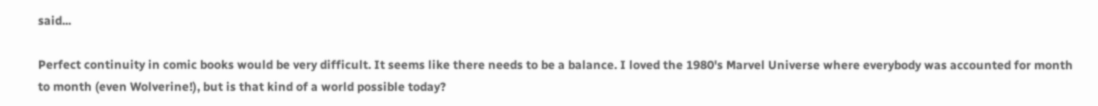said...

Perfect continuity in comic books would be very difficult. It seems like there needs to be a balance. I loved the 1980's Marvel Universe where everybody was accounted for month to month (even Wolverine!), but is that kind of a world possible today?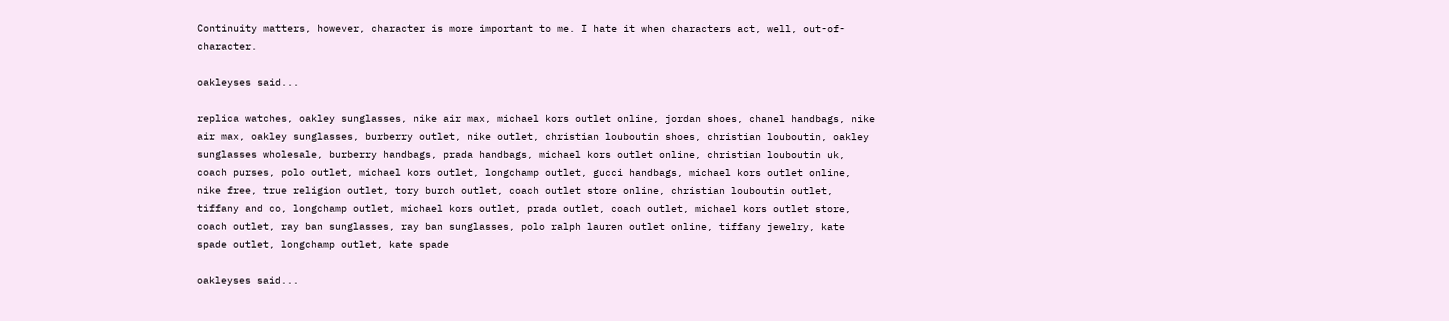Continuity matters, however, character is more important to me. I hate it when characters act, well, out-of-character.

oakleyses said...

replica watches, oakley sunglasses, nike air max, michael kors outlet online, jordan shoes, chanel handbags, nike air max, oakley sunglasses, burberry outlet, nike outlet, christian louboutin shoes, christian louboutin, oakley sunglasses wholesale, burberry handbags, prada handbags, michael kors outlet online, christian louboutin uk, coach purses, polo outlet, michael kors outlet, longchamp outlet, gucci handbags, michael kors outlet online, nike free, true religion outlet, tory burch outlet, coach outlet store online, christian louboutin outlet, tiffany and co, longchamp outlet, michael kors outlet, prada outlet, coach outlet, michael kors outlet store, coach outlet, ray ban sunglasses, ray ban sunglasses, polo ralph lauren outlet online, tiffany jewelry, kate spade outlet, longchamp outlet, kate spade

oakleyses said...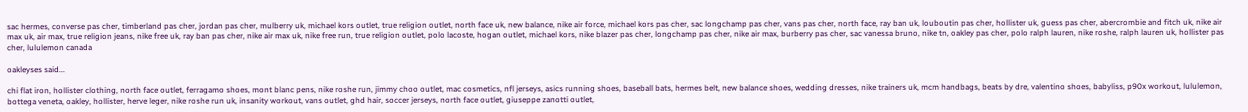sac hermes, converse pas cher, timberland pas cher, jordan pas cher, mulberry uk, michael kors outlet, true religion outlet, north face uk, new balance, nike air force, michael kors pas cher, sac longchamp pas cher, vans pas cher, north face, ray ban uk, louboutin pas cher, hollister uk, guess pas cher, abercrombie and fitch uk, nike air max uk, air max, true religion jeans, nike free uk, ray ban pas cher, nike air max uk, nike free run, true religion outlet, polo lacoste, hogan outlet, michael kors, nike blazer pas cher, longchamp pas cher, nike air max, burberry pas cher, sac vanessa bruno, nike tn, oakley pas cher, polo ralph lauren, nike roshe, ralph lauren uk, hollister pas cher, lululemon canada

oakleyses said...

chi flat iron, hollister clothing, north face outlet, ferragamo shoes, mont blanc pens, nike roshe run, jimmy choo outlet, mac cosmetics, nfl jerseys, asics running shoes, baseball bats, hermes belt, new balance shoes, wedding dresses, nike trainers uk, mcm handbags, beats by dre, valentino shoes, babyliss, p90x workout, lululemon, bottega veneta, oakley, hollister, herve leger, nike roshe run uk, insanity workout, vans outlet, ghd hair, soccer jerseys, north face outlet, giuseppe zanotti outlet,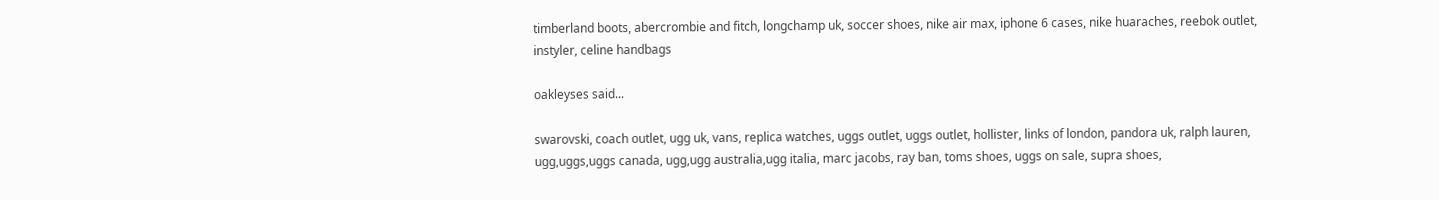timberland boots, abercrombie and fitch, longchamp uk, soccer shoes, nike air max, iphone 6 cases, nike huaraches, reebok outlet, instyler, celine handbags

oakleyses said...

swarovski, coach outlet, ugg uk, vans, replica watches, uggs outlet, uggs outlet, hollister, links of london, pandora uk, ralph lauren, ugg,uggs,uggs canada, ugg,ugg australia,ugg italia, marc jacobs, ray ban, toms shoes, uggs on sale, supra shoes,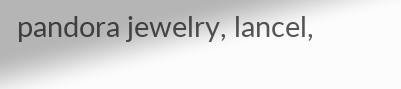pandora jewelry, lancel,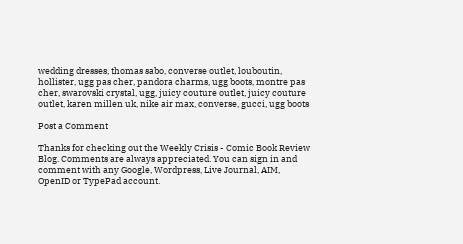wedding dresses, thomas sabo, converse outlet, louboutin, hollister, ugg pas cher, pandora charms, ugg boots, montre pas cher, swarovski crystal, ugg, juicy couture outlet, juicy couture outlet, karen millen uk, nike air max, converse, gucci, ugg boots

Post a Comment

Thanks for checking out the Weekly Crisis - Comic Book Review Blog. Comments are always appreciated. You can sign in and comment with any Google, Wordpress, Live Journal, AIM, OpenID or TypePad account.